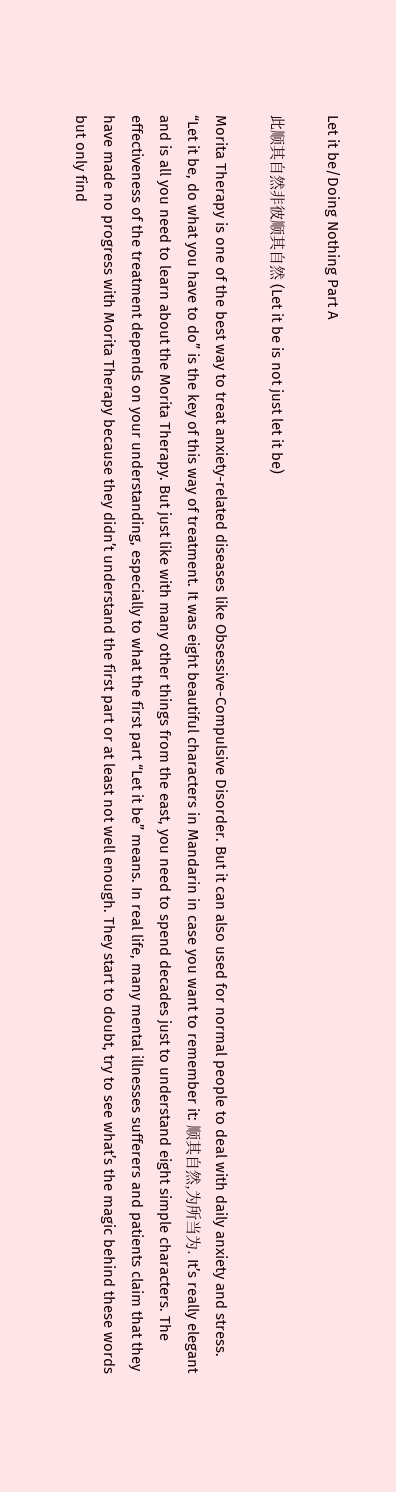Let it be/Doing Nothing Part A

此顺其自然非彼顺其自然 (Let it be is not just let it be)

Morita Therapy is one of the best way to treat anxiety-related diseases like Obsessive-Compulsive Disorder. But it can also used for normal people to deal with daily anxiety and stress. “Let it be, do what you have to do” is the key of this way of treatment. It was eight beautiful characters in Mandarin in case you want to remember it: 顺其自然,为所当为. It’s really elegant and is all you need to learn about the Morita Therapy. But just like with many other things from the east, you need to spend decades just to understand eight simple characters. The effectiveness of the treatment depends on your understanding, especially to what the first part “Let it be” means. In real life, many mental illnesses sufferers and patients claim that they have made no progress with Morita Therapy because they didn’t understand the first part or at least not well enough. They start to doubt, try to see what’s the magic behind these words but only find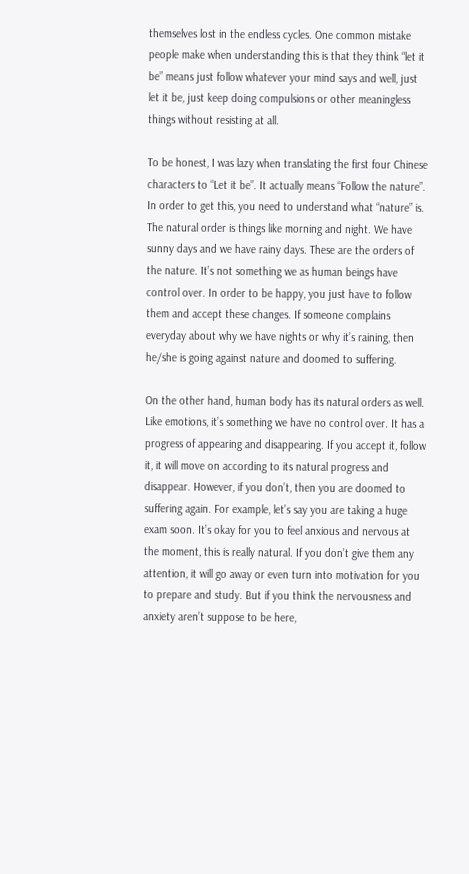themselves lost in the endless cycles. One common mistake people make when understanding this is that they think “let it be” means just follow whatever your mind says and well, just let it be, just keep doing compulsions or other meaningless things without resisting at all.

To be honest, I was lazy when translating the first four Chinese characters to “Let it be”. It actually means “Follow the nature”. In order to get this, you need to understand what “nature” is. The natural order is things like morning and night. We have sunny days and we have rainy days. These are the orders of the nature. It’s not something we as human beings have control over. In order to be happy, you just have to follow them and accept these changes. If someone complains everyday about why we have nights or why it’s raining, then he/she is going against nature and doomed to suffering.

On the other hand, human body has its natural orders as well. Like emotions, it’s something we have no control over. It has a progress of appearing and disappearing. If you accept it, follow it, it will move on according to its natural progress and disappear. However, if you don’t, then you are doomed to suffering again. For example, let’s say you are taking a huge exam soon. It’s okay for you to feel anxious and nervous at the moment, this is really natural. If you don’t give them any attention, it will go away or even turn into motivation for you to prepare and study. But if you think the nervousness and anxiety aren’t suppose to be here,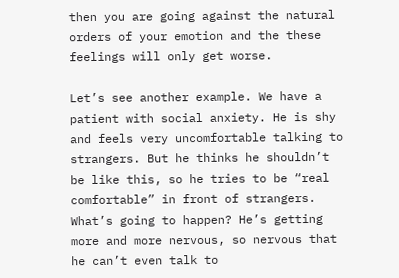then you are going against the natural orders of your emotion and the these feelings will only get worse.

Let’s see another example. We have a patient with social anxiety. He is shy and feels very uncomfortable talking to strangers. But he thinks he shouldn’t be like this, so he tries to be “real comfortable” in front of strangers. What’s going to happen? He’s getting more and more nervous, so nervous that he can’t even talk to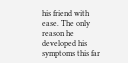his friend with ease. The only reason he developed his symptoms this far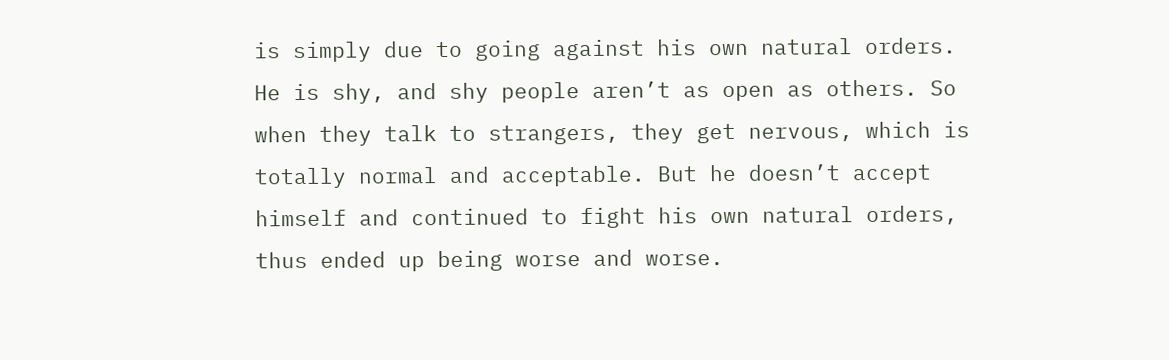is simply due to going against his own natural orders. He is shy, and shy people aren’t as open as others. So when they talk to strangers, they get nervous, which is totally normal and acceptable. But he doesn’t accept himself and continued to fight his own natural orders, thus ended up being worse and worse.